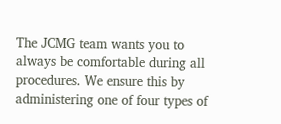The JCMG team wants you to always be comfortable during all procedures. We ensure this by administering one of four types of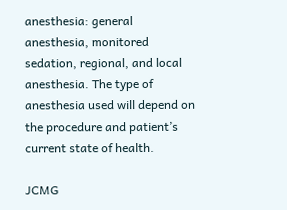anesthesia: general anesthesia, monitored sedation, regional, and local anesthesia. The type of anesthesia used will depend on the procedure and patient’s current state of health.

JCMG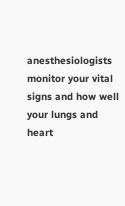anesthesiologists monitor your vital signs and how well your lungs and heart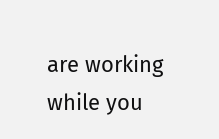are working while you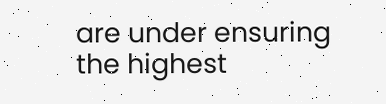are under ensuring the highest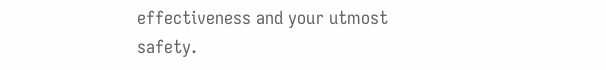effectiveness and your utmost safety.